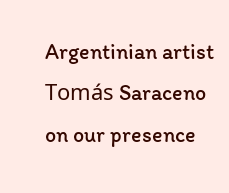Argentinian artist Tomás Saraceno on our presence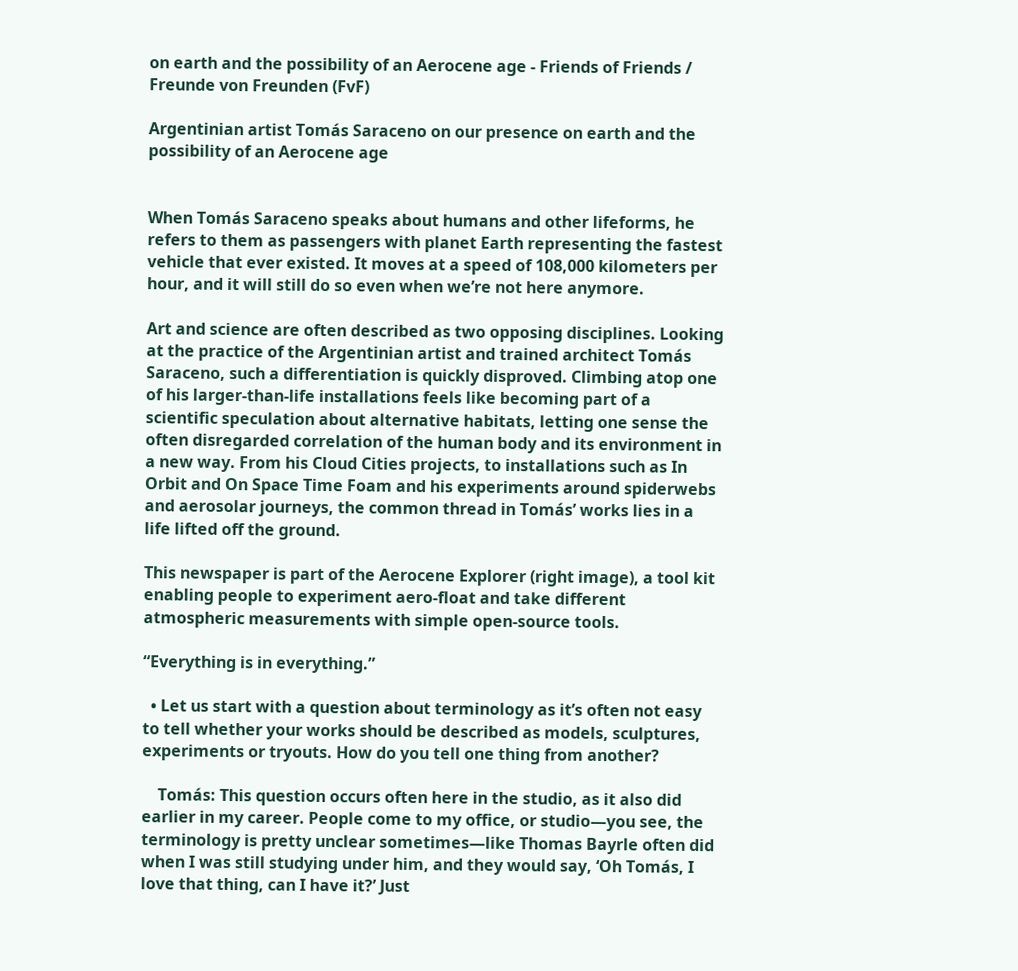on earth and the possibility of an Aerocene age - Friends of Friends / Freunde von Freunden (FvF)

Argentinian artist Tomás Saraceno on our presence on earth and the possibility of an Aerocene age


When Tomás Saraceno speaks about humans and other lifeforms, he refers to them as passengers with planet Earth representing the fastest vehicle that ever existed. It moves at a speed of 108,000 kilometers per hour, and it will still do so even when we’re not here anymore.

Art and science are often described as two opposing disciplines. Looking at the practice of the Argentinian artist and trained architect Tomás Saraceno, such a differentiation is quickly disproved. Climbing atop one of his larger-than-life installations feels like becoming part of a scientific speculation about alternative habitats, letting one sense the often disregarded correlation of the human body and its environment in a new way. From his Cloud Cities projects, to installations such as In Orbit and On Space Time Foam and his experiments around spiderwebs and aerosolar journeys, the common thread in Tomás’ works lies in a life lifted off the ground.

This newspaper is part of the Aerocene Explorer (right image), a tool kit enabling people to experiment aero-float and take different atmospheric measurements with simple open-source tools.

“Everything is in everything.”

  • Let us start with a question about terminology as it’s often not easy to tell whether your works should be described as models, sculptures, experiments or tryouts. How do you tell one thing from another?

    Tomás: This question occurs often here in the studio, as it also did earlier in my career. People come to my office, or studio—you see, the terminology is pretty unclear sometimes—like Thomas Bayrle often did when I was still studying under him, and they would say, ‘Oh Tomás, I love that thing, can I have it?’ Just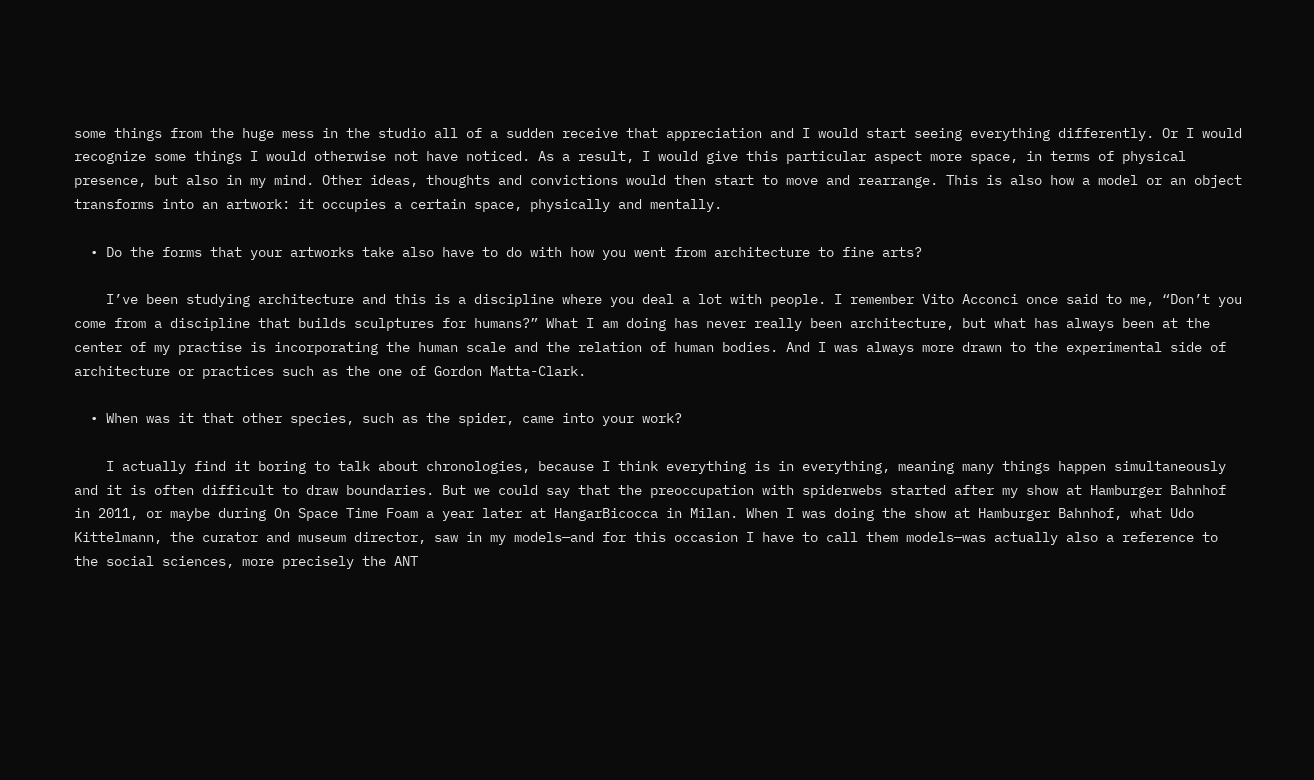some things from the huge mess in the studio all of a sudden receive that appreciation and I would start seeing everything differently. Or I would recognize some things I would otherwise not have noticed. As a result, I would give this particular aspect more space, in terms of physical presence, but also in my mind. Other ideas, thoughts and convictions would then start to move and rearrange. This is also how a model or an object transforms into an artwork: it occupies a certain space, physically and mentally.

  • Do the forms that your artworks take also have to do with how you went from architecture to fine arts?

    I’ve been studying architecture and this is a discipline where you deal a lot with people. I remember Vito Acconci once said to me, “Don’t you come from a discipline that builds sculptures for humans?” What I am doing has never really been architecture, but what has always been at the center of my practise is incorporating the human scale and the relation of human bodies. And I was always more drawn to the experimental side of architecture or practices such as the one of Gordon Matta-Clark.

  • When was it that other species, such as the spider, came into your work?

    I actually find it boring to talk about chronologies, because I think everything is in everything, meaning many things happen simultaneously and it is often difficult to draw boundaries. But we could say that the preoccupation with spiderwebs started after my show at Hamburger Bahnhof in 2011, or maybe during On Space Time Foam a year later at HangarBicocca in Milan. When I was doing the show at Hamburger Bahnhof, what Udo Kittelmann, the curator and museum director, saw in my models—and for this occasion I have to call them models—was actually also a reference to the social sciences, more precisely the ANT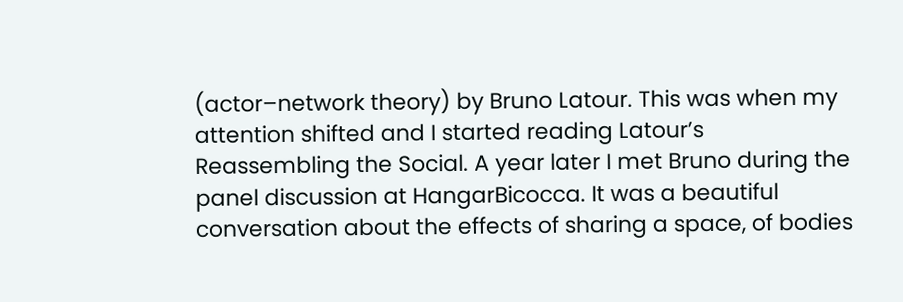(actor–network theory) by Bruno Latour. This was when my attention shifted and I started reading Latour’s Reassembling the Social. A year later I met Bruno during the panel discussion at HangarBicocca. It was a beautiful conversation about the effects of sharing a space, of bodies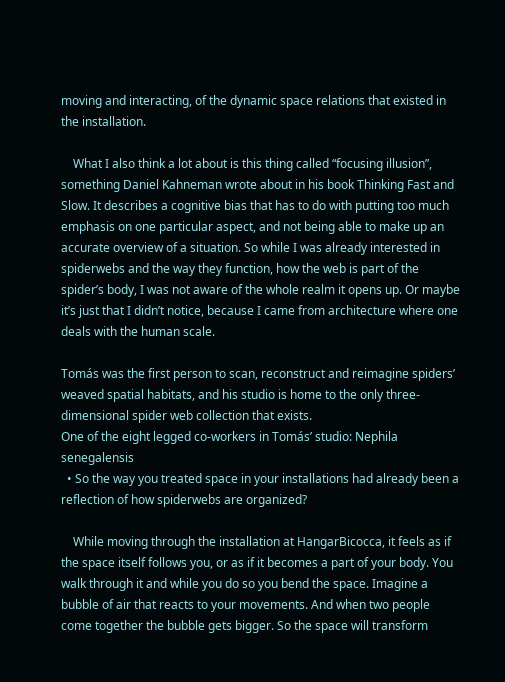moving and interacting, of the dynamic space relations that existed in the installation.

    What I also think a lot about is this thing called “focusing illusion”, something Daniel Kahneman wrote about in his book Thinking Fast and Slow. It describes a cognitive bias that has to do with putting too much emphasis on one particular aspect, and not being able to make up an accurate overview of a situation. So while I was already interested in spiderwebs and the way they function, how the web is part of the spider’s body, I was not aware of the whole realm it opens up. Or maybe it’s just that I didn’t notice, because I came from architecture where one deals with the human scale.

Tomás was the first person to scan, reconstruct and reimagine spiders’ weaved spatial habitats, and his studio is home to the only three-dimensional spider web collection that exists.
One of the eight legged co-workers in Tomás’ studio: Nephila senegalensis
  • So the way you treated space in your installations had already been a reflection of how spiderwebs are organized?

    While moving through the installation at HangarBicocca, it feels as if the space itself follows you, or as if it becomes a part of your body. You walk through it and while you do so you bend the space. Imagine a bubble of air that reacts to your movements. And when two people come together the bubble gets bigger. So the space will transform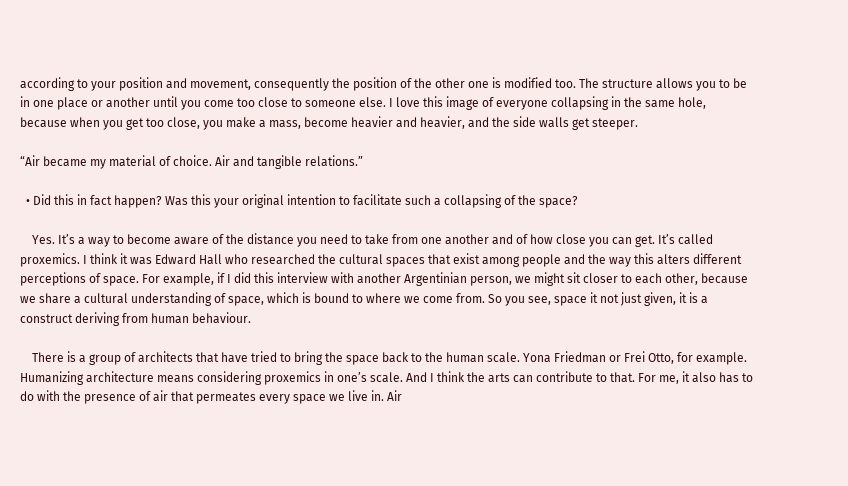according to your position and movement, consequently the position of the other one is modified too. The structure allows you to be in one place or another until you come too close to someone else. I love this image of everyone collapsing in the same hole, because when you get too close, you make a mass, become heavier and heavier, and the side walls get steeper.

“Air became my material of choice. Air and tangible relations.”

  • Did this in fact happen? Was this your original intention to facilitate such a collapsing of the space?

    Yes. It’s a way to become aware of the distance you need to take from one another and of how close you can get. It’s called proxemics. I think it was Edward Hall who researched the cultural spaces that exist among people and the way this alters different perceptions of space. For example, if I did this interview with another Argentinian person, we might sit closer to each other, because we share a cultural understanding of space, which is bound to where we come from. So you see, space it not just given, it is a construct deriving from human behaviour.

    There is a group of architects that have tried to bring the space back to the human scale. Yona Friedman or Frei Otto, for example. Humanizing architecture means considering proxemics in one’s scale. And I think the arts can contribute to that. For me, it also has to do with the presence of air that permeates every space we live in. Air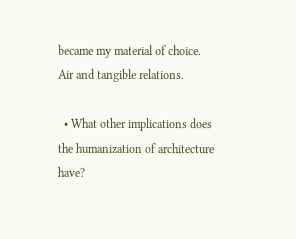became my material of choice. Air and tangible relations.

  • What other implications does the humanization of architecture have?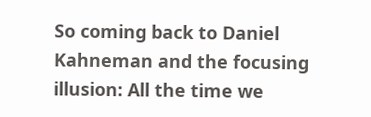So coming back to Daniel Kahneman and the focusing illusion: All the time we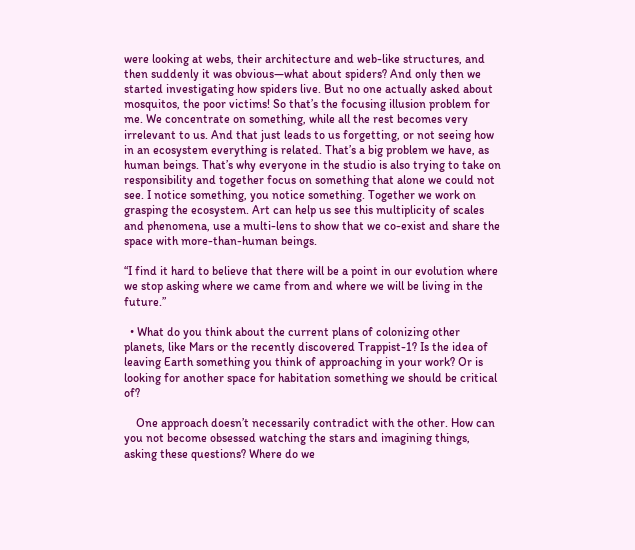were looking at webs, their architecture and web-like structures, and then suddenly it was obvious—what about spiders? And only then we started investigating how spiders live. But no one actually asked about mosquitos, the poor victims! So that’s the focusing illusion problem for me. We concentrate on something, while all the rest becomes very irrelevant to us. And that just leads to us forgetting, or not seeing how in an ecosystem everything is related. That’s a big problem we have, as human beings. That’s why everyone in the studio is also trying to take on responsibility and together focus on something that alone we could not see. I notice something, you notice something. Together we work on grasping the ecosystem. Art can help us see this multiplicity of scales and phenomena, use a multi-lens to show that we co-exist and share the space with more-than-human beings.

“I find it hard to believe that there will be a point in our evolution where we stop asking where we came from and where we will be living in the future.”

  • What do you think about the current plans of colonizing other planets, like Mars or the recently discovered Trappist-1? Is the idea of leaving Earth something you think of approaching in your work? Or is looking for another space for habitation something we should be critical of?

    One approach doesn’t necessarily contradict with the other. How can you not become obsessed watching the stars and imagining things, asking these questions? Where do we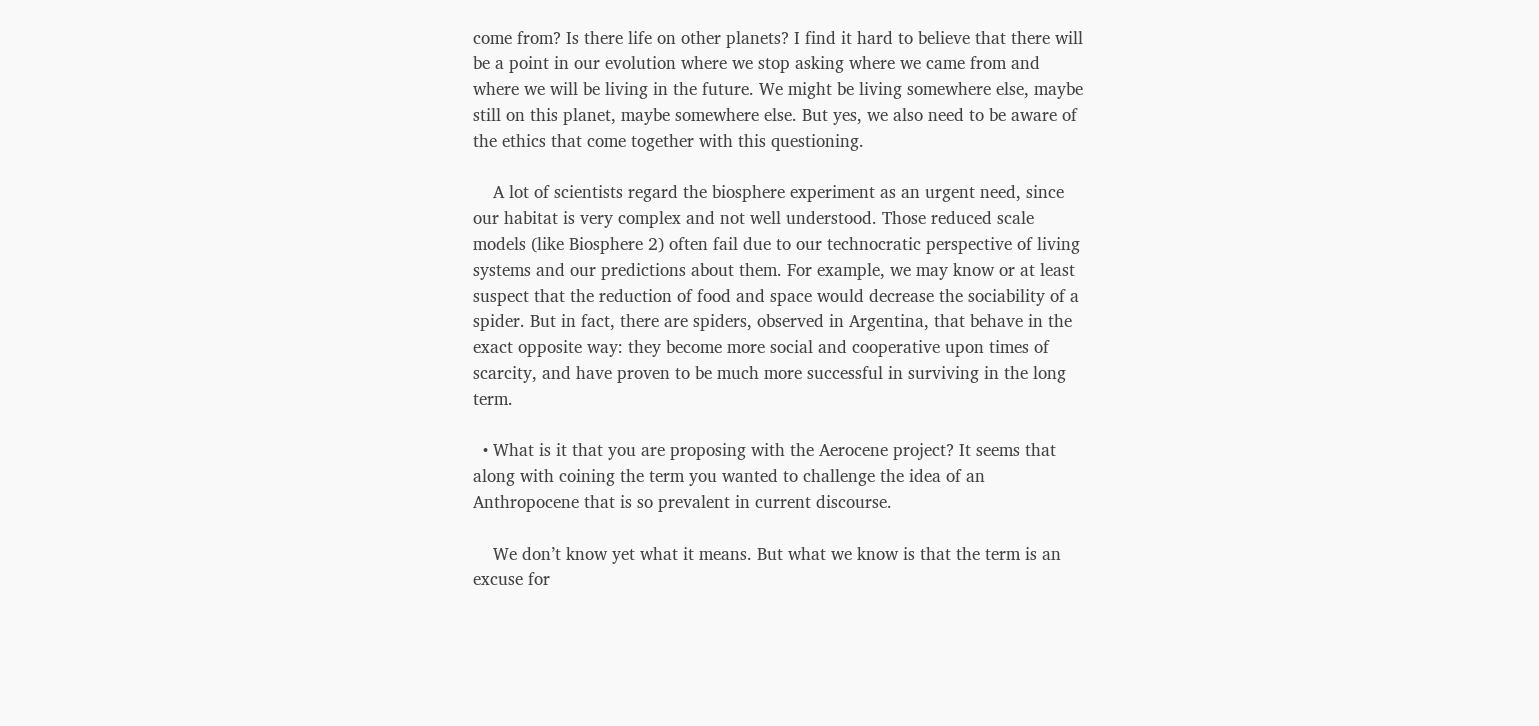come from? Is there life on other planets? I find it hard to believe that there will be a point in our evolution where we stop asking where we came from and where we will be living in the future. We might be living somewhere else, maybe still on this planet, maybe somewhere else. But yes, we also need to be aware of the ethics that come together with this questioning.

    A lot of scientists regard the biosphere experiment as an urgent need, since our habitat is very complex and not well understood. Those reduced scale models (like Biosphere 2) often fail due to our technocratic perspective of living systems and our predictions about them. For example, we may know or at least suspect that the reduction of food and space would decrease the sociability of a spider. But in fact, there are spiders, observed in Argentina, that behave in the exact opposite way: they become more social and cooperative upon times of scarcity, and have proven to be much more successful in surviving in the long term.

  • What is it that you are proposing with the Aerocene project? It seems that along with coining the term you wanted to challenge the idea of an Anthropocene that is so prevalent in current discourse.

    We don’t know yet what it means. But what we know is that the term is an excuse for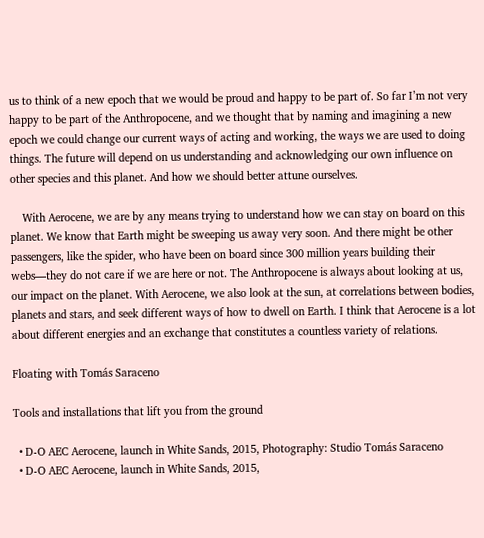us to think of a new epoch that we would be proud and happy to be part of. So far I’m not very happy to be part of the Anthropocene, and we thought that by naming and imagining a new epoch we could change our current ways of acting and working, the ways we are used to doing things. The future will depend on us understanding and acknowledging our own influence on other species and this planet. And how we should better attune ourselves.

    With Aerocene, we are by any means trying to understand how we can stay on board on this planet. We know that Earth might be sweeping us away very soon. And there might be other passengers, like the spider, who have been on board since 300 million years building their webs—they do not care if we are here or not. The Anthropocene is always about looking at us, our impact on the planet. With Aerocene, we also look at the sun, at correlations between bodies, planets and stars, and seek different ways of how to dwell on Earth. I think that Aerocene is a lot about different energies and an exchange that constitutes a countless variety of relations.

Floating with Tomás Saraceno

Tools and installations that lift you from the ground

  • D-O AEC Aerocene, launch in White Sands, 2015, Photography: Studio Tomás Saraceno
  • D-O AEC Aerocene, launch in White Sands, 2015,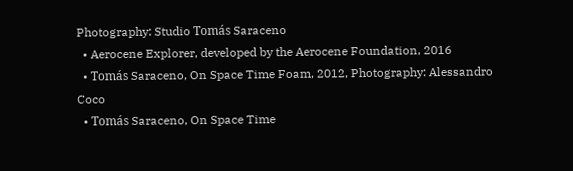Photography: Studio Tomás Saraceno
  • Aerocene Explorer, developed by the Aerocene Foundation, 2016
  • Tomás Saraceno, On Space Time Foam, 2012, Photography: Alessandro Coco
  • Tomás Saraceno, On Space Time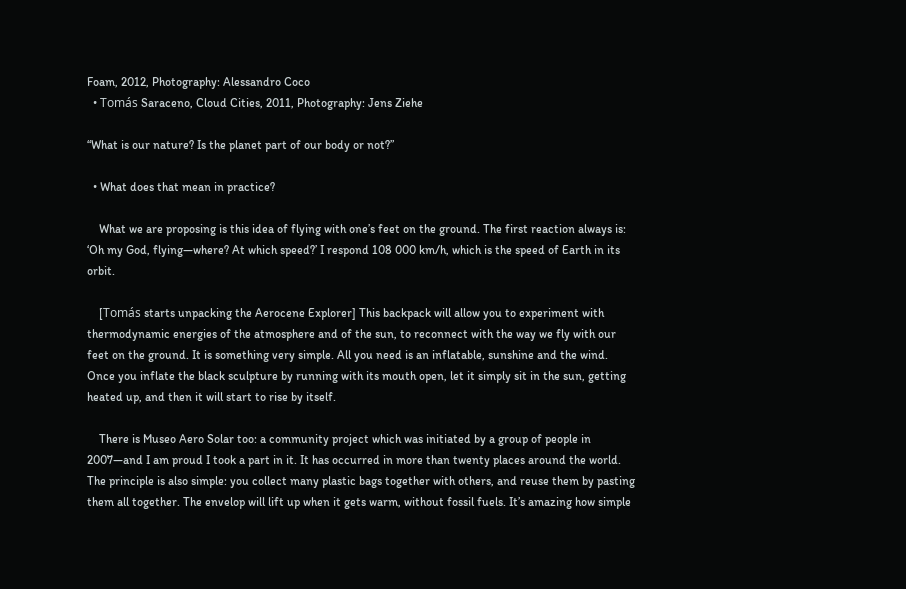Foam, 2012, Photography: Alessandro Coco
  • Tomás Saraceno, Cloud Cities, 2011, Photography: Jens Ziehe

“What is our nature? Is the planet part of our body or not?”

  • What does that mean in practice?

    What we are proposing is this idea of flying with one’s feet on the ground. The first reaction always is: ‘Oh my God, flying—where? At which speed?’ I respond 108 000 km/h, which is the speed of Earth in its orbit.

    [Tomás starts unpacking the Aerocene Explorer] This backpack will allow you to experiment with thermodynamic energies of the atmosphere and of the sun, to reconnect with the way we fly with our feet on the ground. It is something very simple. All you need is an inflatable, sunshine and the wind. Once you inflate the black sculpture by running with its mouth open, let it simply sit in the sun, getting heated up, and then it will start to rise by itself.

    There is Museo Aero Solar too: a community project which was initiated by a group of people in 2007—and I am proud I took a part in it. It has occurred in more than twenty places around the world. The principle is also simple: you collect many plastic bags together with others, and reuse them by pasting them all together. The envelop will lift up when it gets warm, without fossil fuels. It’s amazing how simple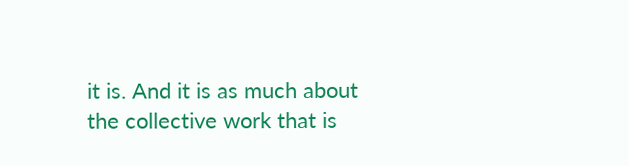it is. And it is as much about the collective work that is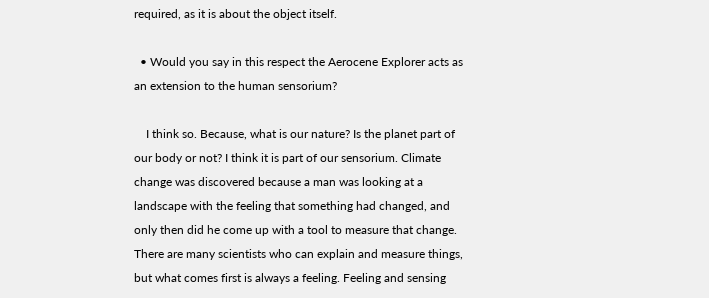required, as it is about the object itself.

  • Would you say in this respect the Aerocene Explorer acts as an extension to the human sensorium?

    I think so. Because, what is our nature? Is the planet part of our body or not? I think it is part of our sensorium. Climate change was discovered because a man was looking at a landscape with the feeling that something had changed, and only then did he come up with a tool to measure that change. There are many scientists who can explain and measure things, but what comes first is always a feeling. Feeling and sensing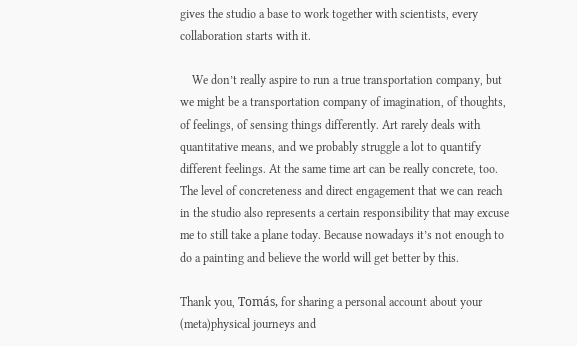gives the studio a base to work together with scientists, every collaboration starts with it.

    We don’t really aspire to run a true transportation company, but we might be a transportation company of imagination, of thoughts, of feelings, of sensing things differently. Art rarely deals with quantitative means, and we probably struggle a lot to quantify different feelings. At the same time art can be really concrete, too. The level of concreteness and direct engagement that we can reach in the studio also represents a certain responsibility that may excuse me to still take a plane today. Because nowadays it’s not enough to do a painting and believe the world will get better by this.

Thank you, Tomás, for sharing a personal account about your (meta)physical journeys and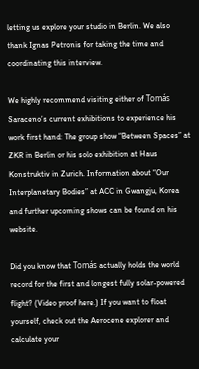letting us explore your studio in Berlin. We also thank Ignas Petronis for taking the time and coordinating this interview.

We highly recommend visiting either of Tomás Saraceno’s current exhibitions to experience his work first hand: The group show “Between Spaces” at ZKR in Berlin or his solo exhibition at Haus Konstruktiv in Zurich. Information about “Our Interplanetary Bodies” at ACC in Gwangju, Korea and further upcoming shows can be found on his website.

Did you know that Tomás actually holds the world record for the first and longest fully solar-powered flight? (Video proof here.) If you want to float yourself, check out the Aerocene explorer and calculate your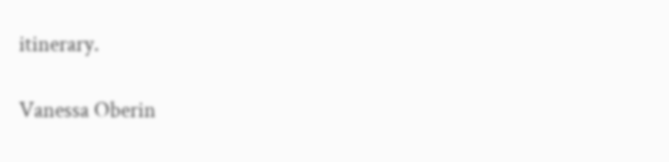itinerary.

Vanessa Oberin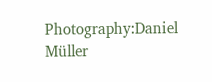Photography:Daniel Müller